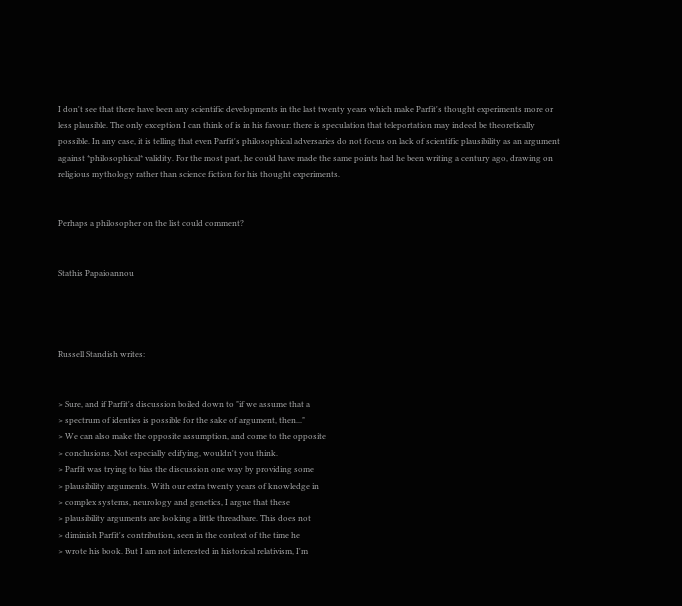I don't see that there have been any scientific developments in the last twenty years which make Parfit's thought experiments more or less plausible. The only exception I can think of is in his favour: there is speculation that teleportation may indeed be theoretically possible. In any case, it is telling that even Parfit's philosophical adversaries do not focus on lack of scientific plausibility as an argument against *philosophical* validity. For the most part, he could have made the same points had he been writing a century ago, drawing on religious mythology rather than science fiction for his thought experiments.


Perhaps a philosopher on the list could comment?


Stathis Papaioannou




Russell Standish writes:


> Sure, and if Parfit's discussion boiled down to "if we assume that a
> spectrum of identies is possible for the sake of argument, then..."
> We can also make the opposite assumption, and come to the opposite
> conclusions. Not especially edifying, wouldn't you think.
> Parfit was trying to bias the discussion one way by providing some
> plausibility arguments. With our extra twenty years of knowledge in
> complex systems, neurology and genetics, I argue that these
> plausibility arguments are looking a little threadbare. This does not
> diminish Parfit's contribution, seen in the context of the time he
> wrote his book. But I am not interested in historical relativism, I'm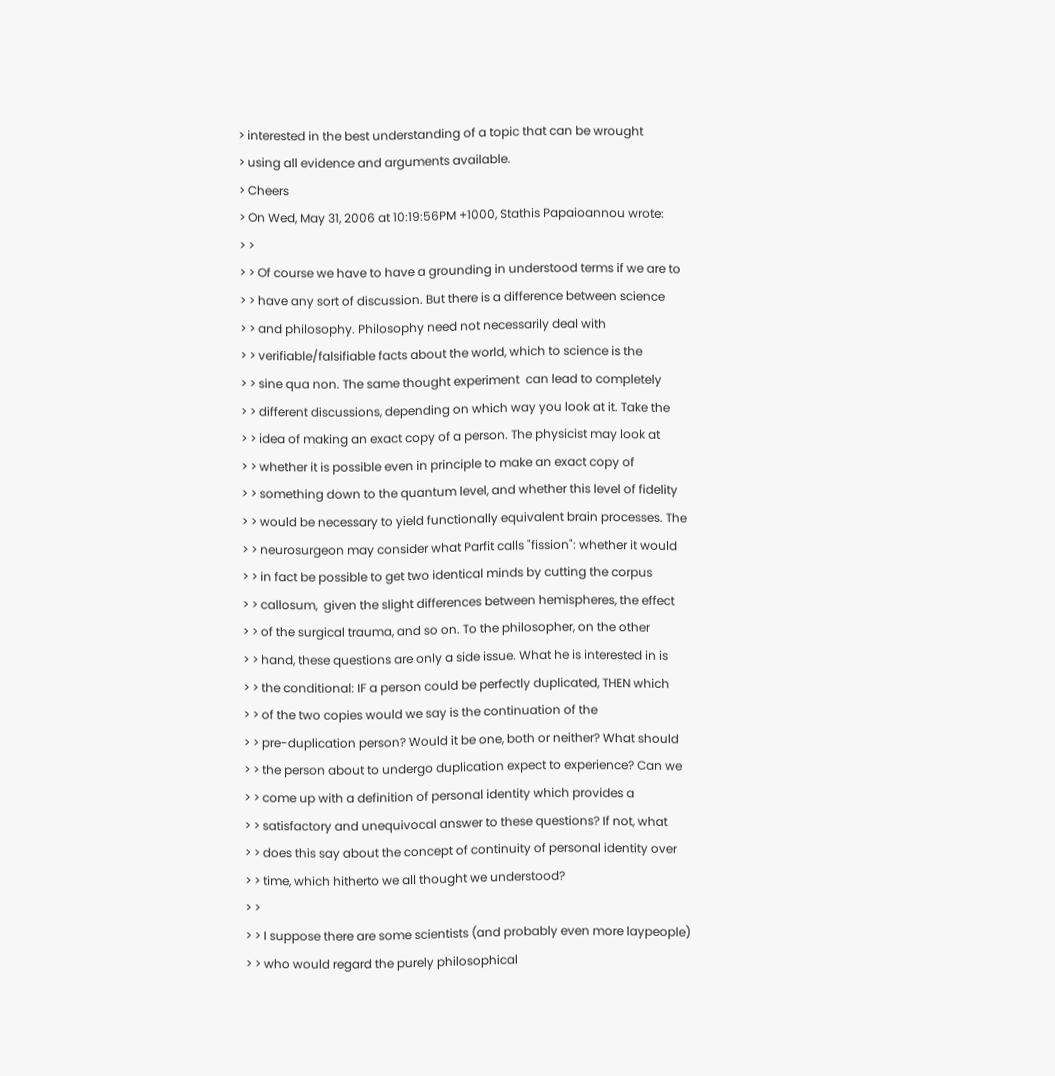> interested in the best understanding of a topic that can be wrought
> using all evidence and arguments available.
> Cheers
> On Wed, May 31, 2006 at 10:19:56PM +1000, Stathis Papaioannou wrote:
> >
> > Of course we have to have a grounding in understood terms if we are to
> > have any sort of discussion. But there is a difference between science
> > and philosophy. Philosophy need not necessarily deal with
> > verifiable/falsifiable facts about the world, which to science is the
> > sine qua non. The same thought experiment  can lead to completely
> > different discussions, depending on which way you look at it. Take the
> > idea of making an exact copy of a person. The physicist may look at
> > whether it is possible even in principle to make an exact copy of
> > something down to the quantum level, and whether this level of fidelity
> > would be necessary to yield functionally equivalent brain processes. The
> > neurosurgeon may consider what Parfit calls "fission": whether it would
> > in fact be possible to get two identical minds by cutting the corpus
> > callosum,  given the slight differences between hemispheres, the effect
> > of the surgical trauma, and so on. To the philosopher, on the other
> > hand, these questions are only a side issue. What he is interested in is
> > the conditional: IF a person could be perfectly duplicated, THEN which
> > of the two copies would we say is the continuation of the
> > pre-duplication person? Would it be one, both or neither? What should
> > the person about to undergo duplication expect to experience? Can we
> > come up with a definition of personal identity which provides a
> > satisfactory and unequivocal answer to these questions? If not, what
> > does this say about the concept of continuity of personal identity over
> > time, which hitherto we all thought we understood?
> >
> > I suppose there are some scientists (and probably even more laypeople)
> > who would regard the purely philosophical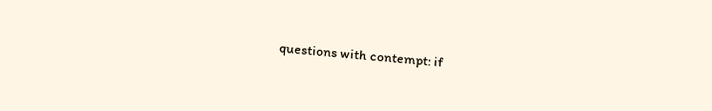questions with contempt: if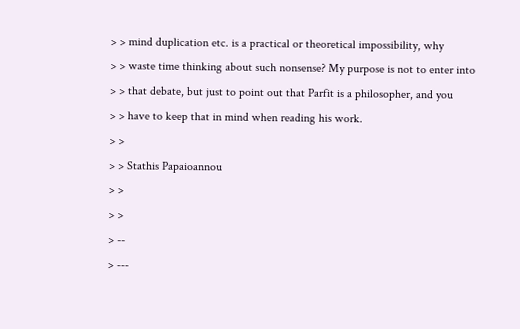> > mind duplication etc. is a practical or theoretical impossibility, why
> > waste time thinking about such nonsense? My purpose is not to enter into
> > that debate, but just to point out that Parfit is a philosopher, and you
> > have to keep that in mind when reading his work.
> >
> > Stathis Papaioannou
> >
> >
> --
> ---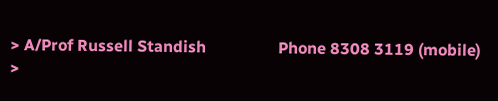> A/Prof Russell Standish                  Phone 8308 3119 (mobile)
>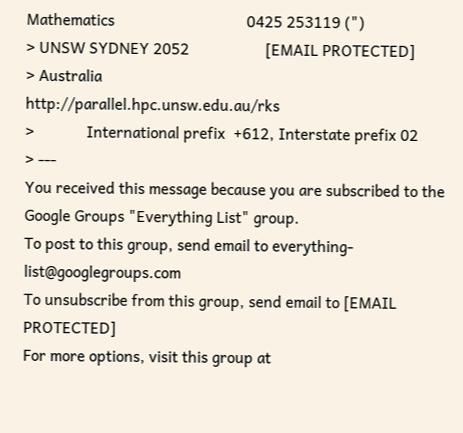Mathematics                                 0425 253119 (")
> UNSW SYDNEY 2052                   [EMAIL PROTECTED]
> Australia                                http://parallel.hpc.unsw.edu.au/rks
>             International prefix  +612, Interstate prefix 02
> ---
You received this message because you are subscribed to the Google Groups "Everything List" group.
To post to this group, send email to everything-list@googlegroups.com
To unsubscribe from this group, send email to [EMAIL PROTECTED]
For more options, visit this group at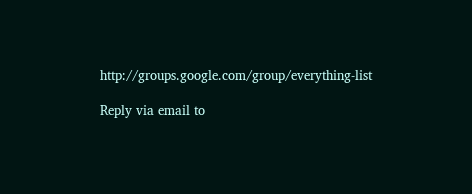http://groups.google.com/group/everything-list

Reply via email to